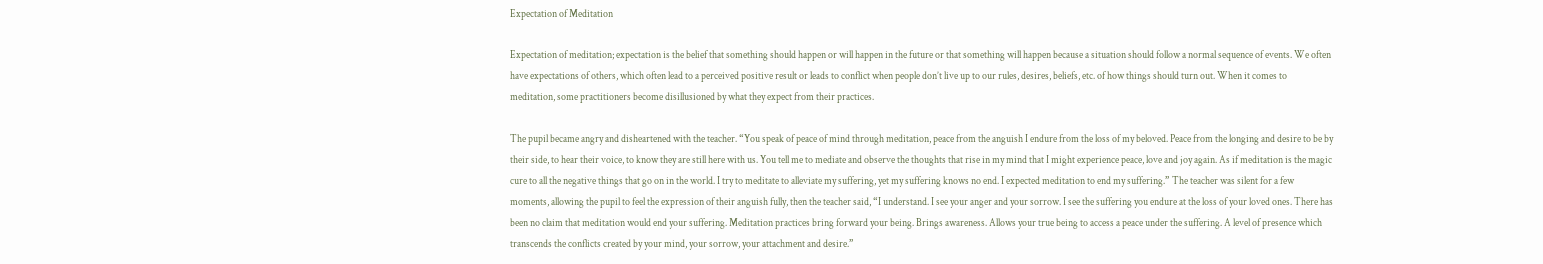Expectation of Meditation

Expectation of meditation; expectation is the belief that something should happen or will happen in the future or that something will happen because a situation should follow a normal sequence of events. We often have expectations of others, which often lead to a perceived positive result or leads to conflict when people don’t live up to our rules, desires, beliefs, etc. of how things should turn out. When it comes to meditation, some practitioners become disillusioned by what they expect from their practices.

The pupil became angry and disheartened with the teacher. “You speak of peace of mind through meditation, peace from the anguish I endure from the loss of my beloved. Peace from the longing and desire to be by their side, to hear their voice, to know they are still here with us. You tell me to mediate and observe the thoughts that rise in my mind that I might experience peace, love and joy again. As if meditation is the magic cure to all the negative things that go on in the world. I try to meditate to alleviate my suffering, yet my suffering knows no end. I expected meditation to end my suffering.” The teacher was silent for a few moments, allowing the pupil to feel the expression of their anguish fully, then the teacher said, “I understand. I see your anger and your sorrow. I see the suffering you endure at the loss of your loved ones. There has been no claim that meditation would end your suffering. Meditation practices bring forward your being. Brings awareness. Allows your true being to access a peace under the suffering. A level of presence which transcends the conflicts created by your mind, your sorrow, your attachment and desire.”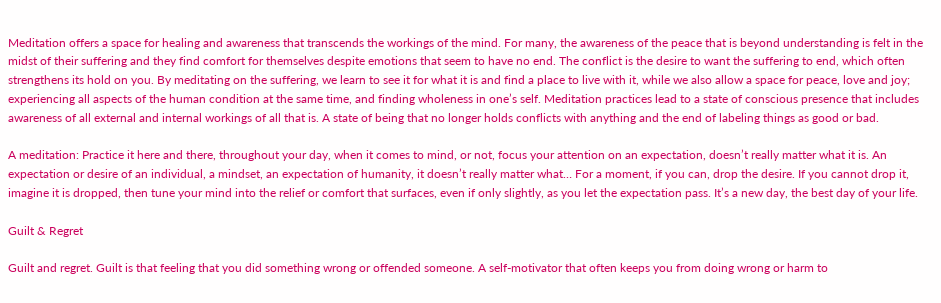Meditation offers a space for healing and awareness that transcends the workings of the mind. For many, the awareness of the peace that is beyond understanding is felt in the midst of their suffering and they find comfort for themselves despite emotions that seem to have no end. The conflict is the desire to want the suffering to end, which often strengthens its hold on you. By meditating on the suffering, we learn to see it for what it is and find a place to live with it, while we also allow a space for peace, love and joy; experiencing all aspects of the human condition at the same time, and finding wholeness in one’s self. Meditation practices lead to a state of conscious presence that includes awareness of all external and internal workings of all that is. A state of being that no longer holds conflicts with anything and the end of labeling things as good or bad.

A meditation: Practice it here and there, throughout your day, when it comes to mind, or not, focus your attention on an expectation, doesn’t really matter what it is. An expectation or desire of an individual, a mindset, an expectation of humanity, it doesn’t really matter what… For a moment, if you can, drop the desire. If you cannot drop it, imagine it is dropped, then tune your mind into the relief or comfort that surfaces, even if only slightly, as you let the expectation pass. It’s a new day, the best day of your life.

Guilt & Regret

Guilt and regret. Guilt is that feeling that you did something wrong or offended someone. A self-motivator that often keeps you from doing wrong or harm to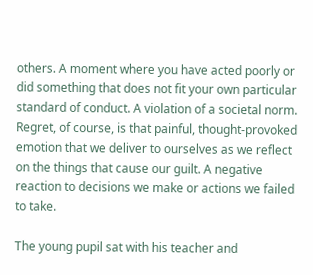others. A moment where you have acted poorly or did something that does not fit your own particular standard of conduct. A violation of a societal norm. Regret, of course, is that painful, thought-provoked emotion that we deliver to ourselves as we reflect on the things that cause our guilt. A negative reaction to decisions we make or actions we failed to take.

The young pupil sat with his teacher and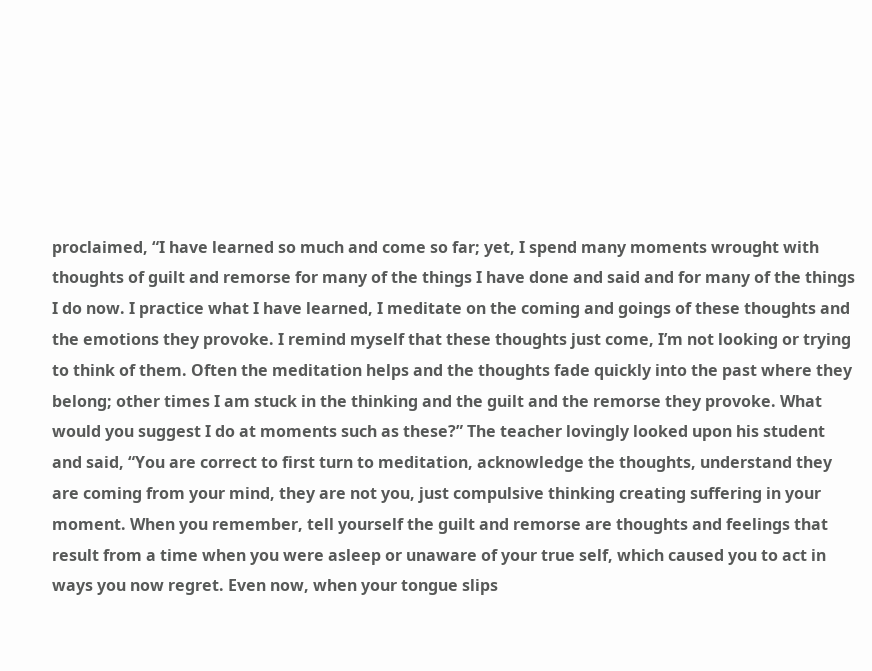proclaimed, “I have learned so much and come so far; yet, I spend many moments wrought with thoughts of guilt and remorse for many of the things I have done and said and for many of the things I do now. I practice what I have learned, I meditate on the coming and goings of these thoughts and the emotions they provoke. I remind myself that these thoughts just come, I’m not looking or trying to think of them. Often the meditation helps and the thoughts fade quickly into the past where they belong; other times I am stuck in the thinking and the guilt and the remorse they provoke. What would you suggest I do at moments such as these?” The teacher lovingly looked upon his student and said, “You are correct to first turn to meditation, acknowledge the thoughts, understand they are coming from your mind, they are not you, just compulsive thinking creating suffering in your moment. When you remember, tell yourself the guilt and remorse are thoughts and feelings that result from a time when you were asleep or unaware of your true self, which caused you to act in ways you now regret. Even now, when your tongue slips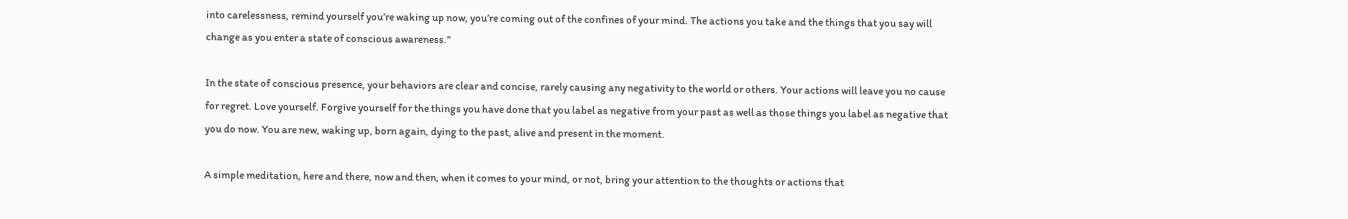into carelessness, remind yourself you’re waking up now, you’re coming out of the confines of your mind. The actions you take and the things that you say will change as you enter a state of conscious awareness.”

In the state of conscious presence, your behaviors are clear and concise, rarely causing any negativity to the world or others. Your actions will leave you no cause for regret. Love yourself. Forgive yourself for the things you have done that you label as negative from your past as well as those things you label as negative that you do now. You are new, waking up, born again, dying to the past, alive and present in the moment.

A simple meditation, here and there, now and then, when it comes to your mind, or not, bring your attention to the thoughts or actions that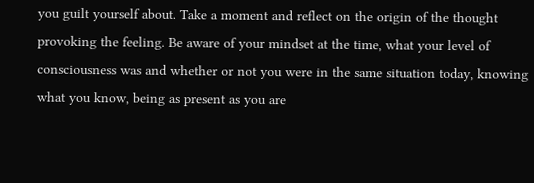you guilt yourself about. Take a moment and reflect on the origin of the thought provoking the feeling. Be aware of your mindset at the time, what your level of consciousness was and whether or not you were in the same situation today, knowing what you know, being as present as you are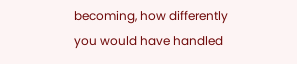becoming, how differently you would have handled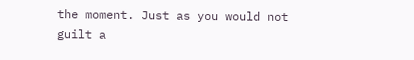the moment. Just as you would not guilt a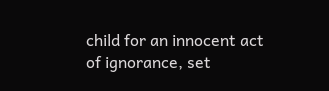child for an innocent act of ignorance, set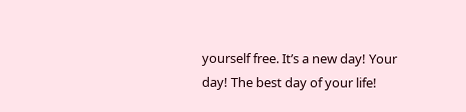yourself free. It’s a new day! Your day! The best day of your life!